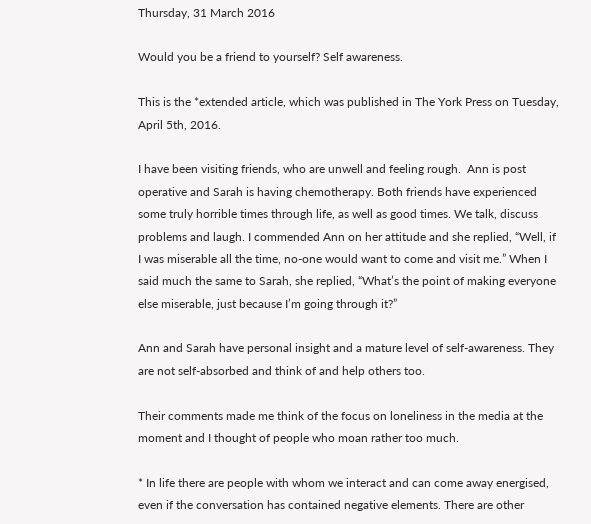Thursday, 31 March 2016

Would you be a friend to yourself? Self awareness.

This is the *extended article, which was published in The York Press on Tuesday, April 5th, 2016.

I have been visiting friends, who are unwell and feeling rough.  Ann is post operative and Sarah is having chemotherapy. Both friends have experienced some truly horrible times through life, as well as good times. We talk, discuss problems and laugh. I commended Ann on her attitude and she replied, “Well, if I was miserable all the time, no-one would want to come and visit me.” When I said much the same to Sarah, she replied, “What’s the point of making everyone else miserable, just because I’m going through it?”

Ann and Sarah have personal insight and a mature level of self-awareness. They are not self-absorbed and think of and help others too.

Their comments made me think of the focus on loneliness in the media at the moment and I thought of people who moan rather too much.

* In life there are people with whom we interact and can come away energised, even if the conversation has contained negative elements. There are other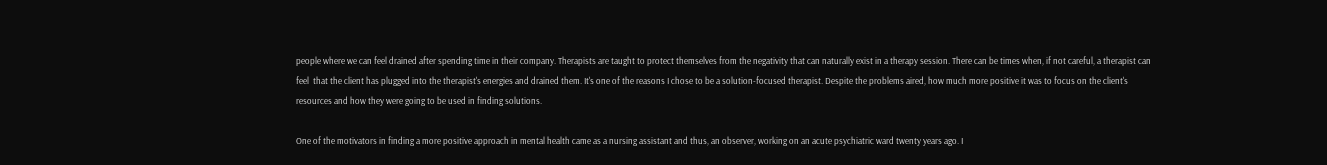people where we can feel drained after spending time in their company. Therapists are taught to protect themselves from the negativity that can naturally exist in a therapy session. There can be times when, if not careful, a therapist can feel  that the client has plugged into the therapist's energies and drained them. It's one of the reasons I chose to be a solution-focused therapist. Despite the problems aired, how much more positive it was to focus on the client's resources and how they were going to be used in finding solutions.

One of the motivators in finding a more positive approach in mental health came as a nursing assistant and thus, an observer, working on an acute psychiatric ward twenty years ago. I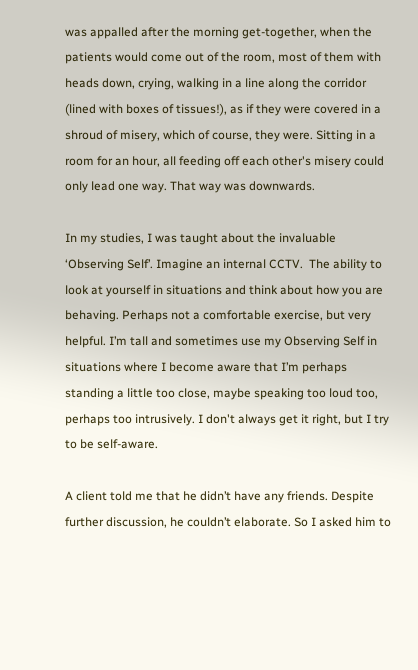was appalled after the morning get-together, when the patients would come out of the room, most of them with heads down, crying, walking in a line along the corridor (lined with boxes of tissues!), as if they were covered in a shroud of misery, which of course, they were. Sitting in a room for an hour, all feeding off each other's misery could only lead one way. That way was downwards.

In my studies, I was taught about the invaluable ‘Observing Self’. Imagine an internal CCTV.  The ability to look at yourself in situations and think about how you are behaving. Perhaps not a comfortable exercise, but very helpful. I’m tall and sometimes use my Observing Self in situations where I become aware that I’m perhaps standing a little too close, maybe speaking too loud too, perhaps too intrusively. I don't always get it right, but I try to be self-aware.

A client told me that he didn’t have any friends. Despite further discussion, he couldn’t elaborate. So I asked him to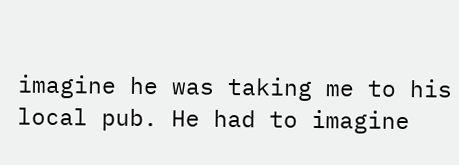imagine he was taking me to his local pub. He had to imagine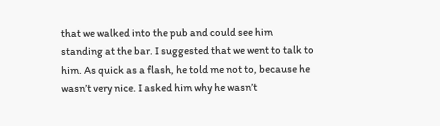that we walked into the pub and could see him standing at the bar. I suggested that we went to talk to him. As quick as a flash, he told me not to, because he wasn’t very nice. I asked him why he wasn’t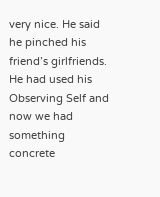very nice. He said he pinched his friend’s girlfriends. He had used his Observing Self and now we had something concrete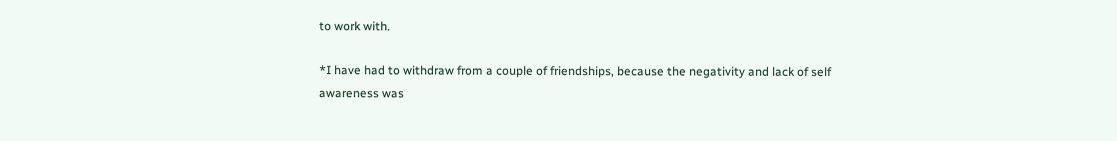to work with.

*I have had to withdraw from a couple of friendships, because the negativity and lack of self awareness was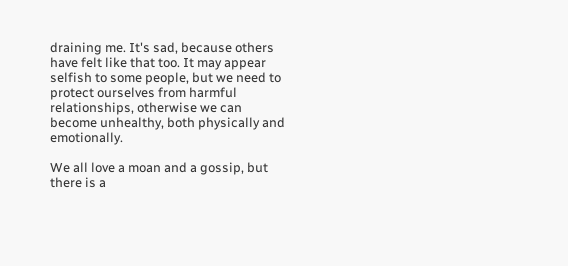draining me. It's sad, because others have felt like that too. It may appear selfish to some people, but we need to protect ourselves from harmful relationships, otherwise we can become unhealthy, both physically and emotionally.

We all love a moan and a gossip, but there is a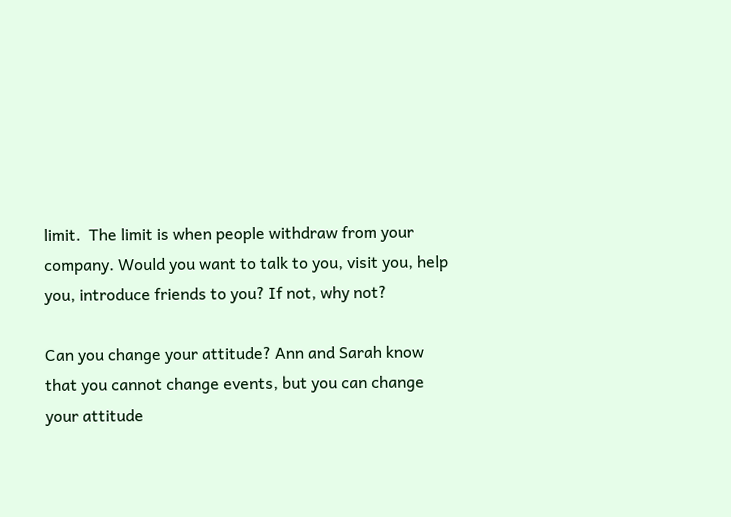limit.  The limit is when people withdraw from your company. Would you want to talk to you, visit you, help you, introduce friends to you? If not, why not?

Can you change your attitude? Ann and Sarah know that you cannot change events, but you can change your attitude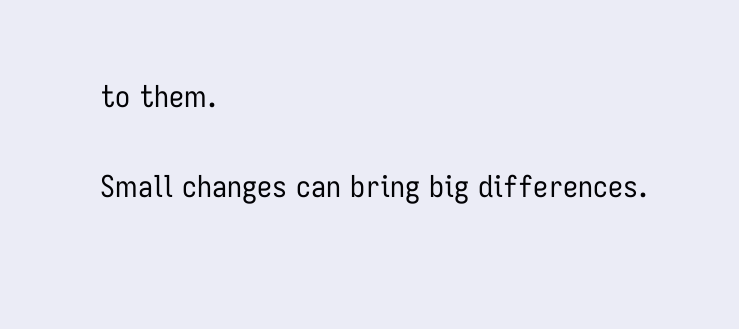to them.

Small changes can bring big differences.